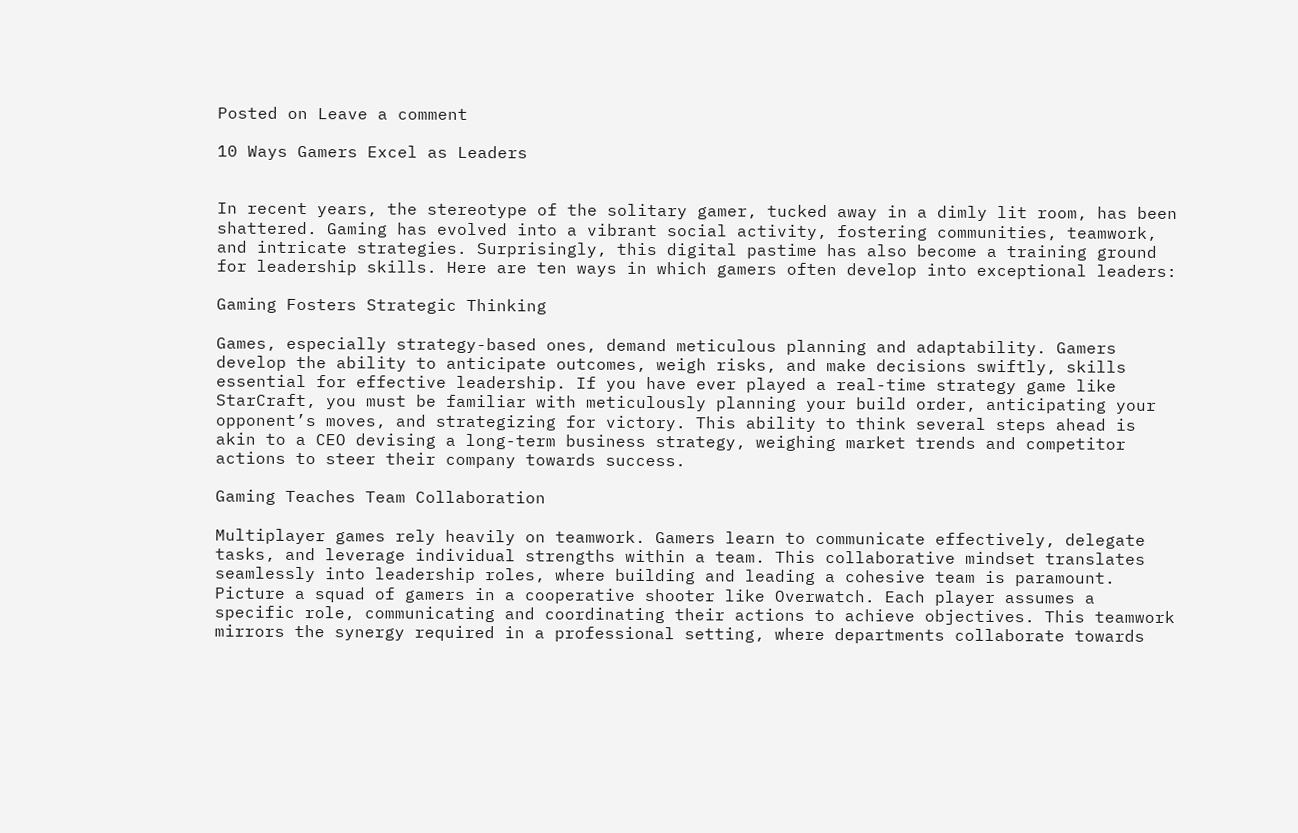Posted on Leave a comment

10 Ways Gamers Excel as Leaders


In recent years, the stereotype of the solitary gamer, tucked away in a dimly lit room, has been shattered. Gaming has evolved into a vibrant social activity, fostering communities, teamwork, and intricate strategies. Surprisingly, this digital pastime has also become a training ground for leadership skills. Here are ten ways in which gamers often develop into exceptional leaders:

Gaming Fosters Strategic Thinking

Games, especially strategy-based ones, demand meticulous planning and adaptability. Gamers develop the ability to anticipate outcomes, weigh risks, and make decisions swiftly, skills essential for effective leadership. If you have ever played a real-time strategy game like StarCraft, you must be familiar with meticulously planning your build order, anticipating your opponent’s moves, and strategizing for victory. This ability to think several steps ahead is akin to a CEO devising a long-term business strategy, weighing market trends and competitor actions to steer their company towards success.

Gaming Teaches Team Collaboration

Multiplayer games rely heavily on teamwork. Gamers learn to communicate effectively, delegate tasks, and leverage individual strengths within a team. This collaborative mindset translates seamlessly into leadership roles, where building and leading a cohesive team is paramount. Picture a squad of gamers in a cooperative shooter like Overwatch. Each player assumes a specific role, communicating and coordinating their actions to achieve objectives. This teamwork mirrors the synergy required in a professional setting, where departments collaborate towards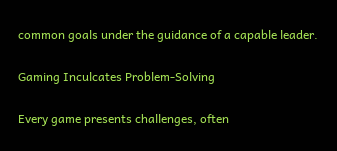common goals under the guidance of a capable leader.

Gaming Inculcates Problem-Solving

Every game presents challenges, often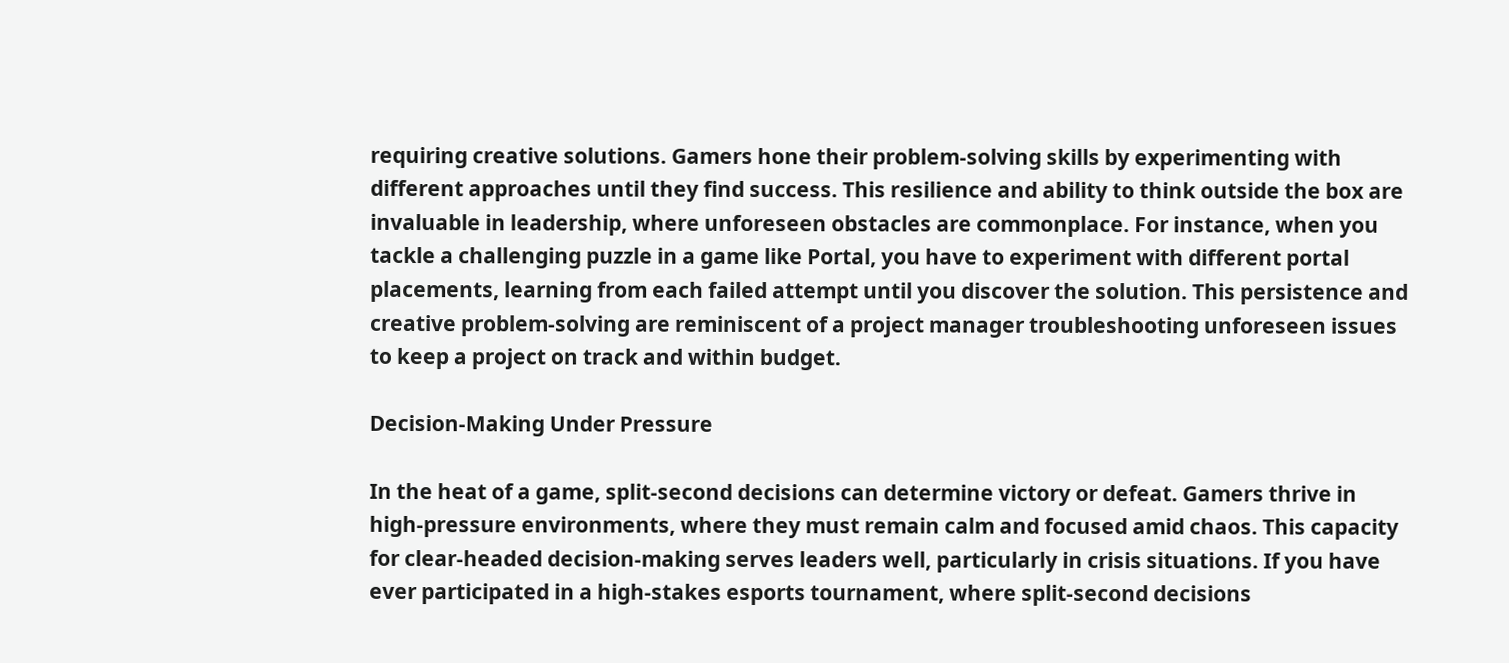requiring creative solutions. Gamers hone their problem-solving skills by experimenting with different approaches until they find success. This resilience and ability to think outside the box are invaluable in leadership, where unforeseen obstacles are commonplace. For instance, when you tackle a challenging puzzle in a game like Portal, you have to experiment with different portal placements, learning from each failed attempt until you discover the solution. This persistence and creative problem-solving are reminiscent of a project manager troubleshooting unforeseen issues to keep a project on track and within budget.

Decision-Making Under Pressure

In the heat of a game, split-second decisions can determine victory or defeat. Gamers thrive in high-pressure environments, where they must remain calm and focused amid chaos. This capacity for clear-headed decision-making serves leaders well, particularly in crisis situations. If you have ever participated in a high-stakes esports tournament, where split-second decisions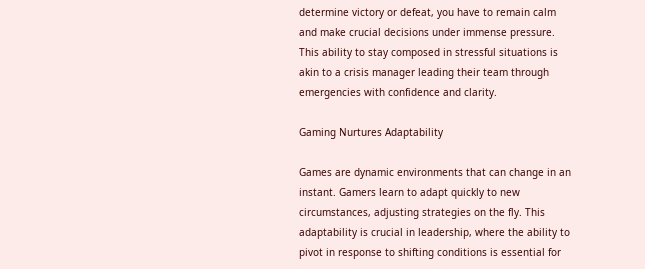determine victory or defeat, you have to remain calm and make crucial decisions under immense pressure. This ability to stay composed in stressful situations is akin to a crisis manager leading their team through emergencies with confidence and clarity.

Gaming Nurtures Adaptability

Games are dynamic environments that can change in an instant. Gamers learn to adapt quickly to new circumstances, adjusting strategies on the fly. This adaptability is crucial in leadership, where the ability to pivot in response to shifting conditions is essential for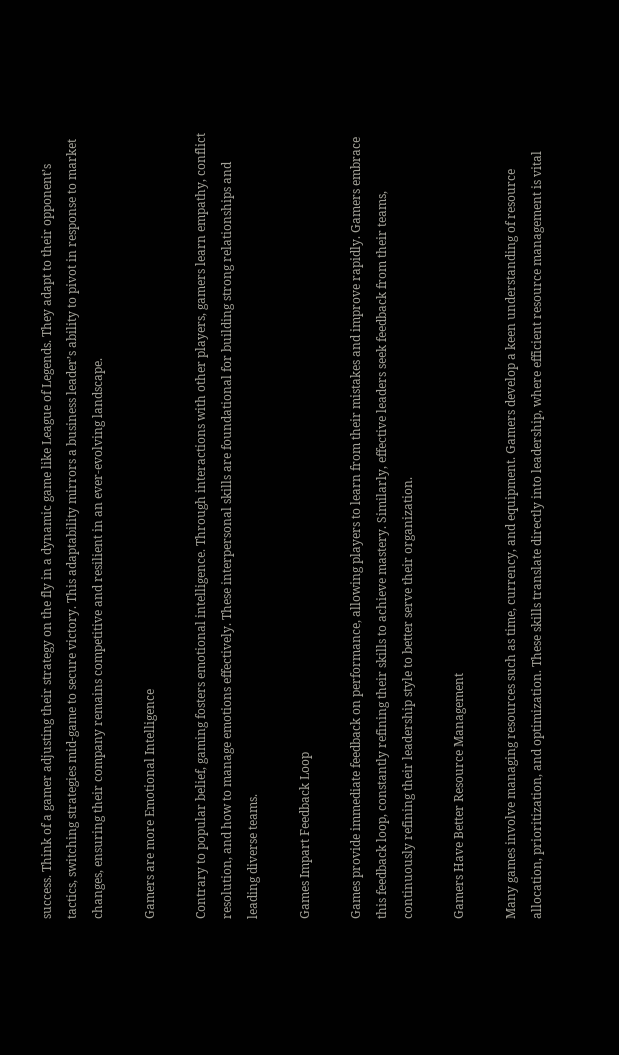success. Think of a gamer adjusting their strategy on the fly in a dynamic game like League of Legends. They adapt to their opponent’s tactics, switching strategies mid-game to secure victory. This adaptability mirrors a business leader’s ability to pivot in response to market changes, ensuring their company remains competitive and resilient in an ever-evolving landscape.

Gamers are more Emotional Intelligence

Contrary to popular belief, gaming fosters emotional intelligence. Through interactions with other players, gamers learn empathy, conflict resolution, and how to manage emotions effectively. These interpersonal skills are foundational for building strong relationships and leading diverse teams.

Games Impart Feedback Loop

Games provide immediate feedback on performance, allowing players to learn from their mistakes and improve rapidly. Gamers embrace this feedback loop, constantly refining their skills to achieve mastery. Similarly, effective leaders seek feedback from their teams, continuously refining their leadership style to better serve their organization.

Gamers Have Better Resource Management

Many games involve managing resources such as time, currency, and equipment. Gamers develop a keen understanding of resource allocation, prioritization, and optimization. These skills translate directly into leadership, where efficient resource management is vital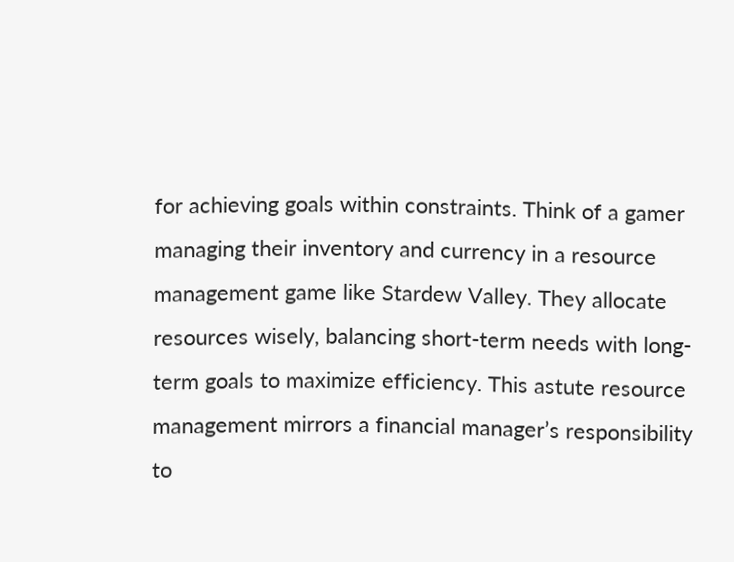for achieving goals within constraints. Think of a gamer managing their inventory and currency in a resource management game like Stardew Valley. They allocate resources wisely, balancing short-term needs with long-term goals to maximize efficiency. This astute resource management mirrors a financial manager’s responsibility to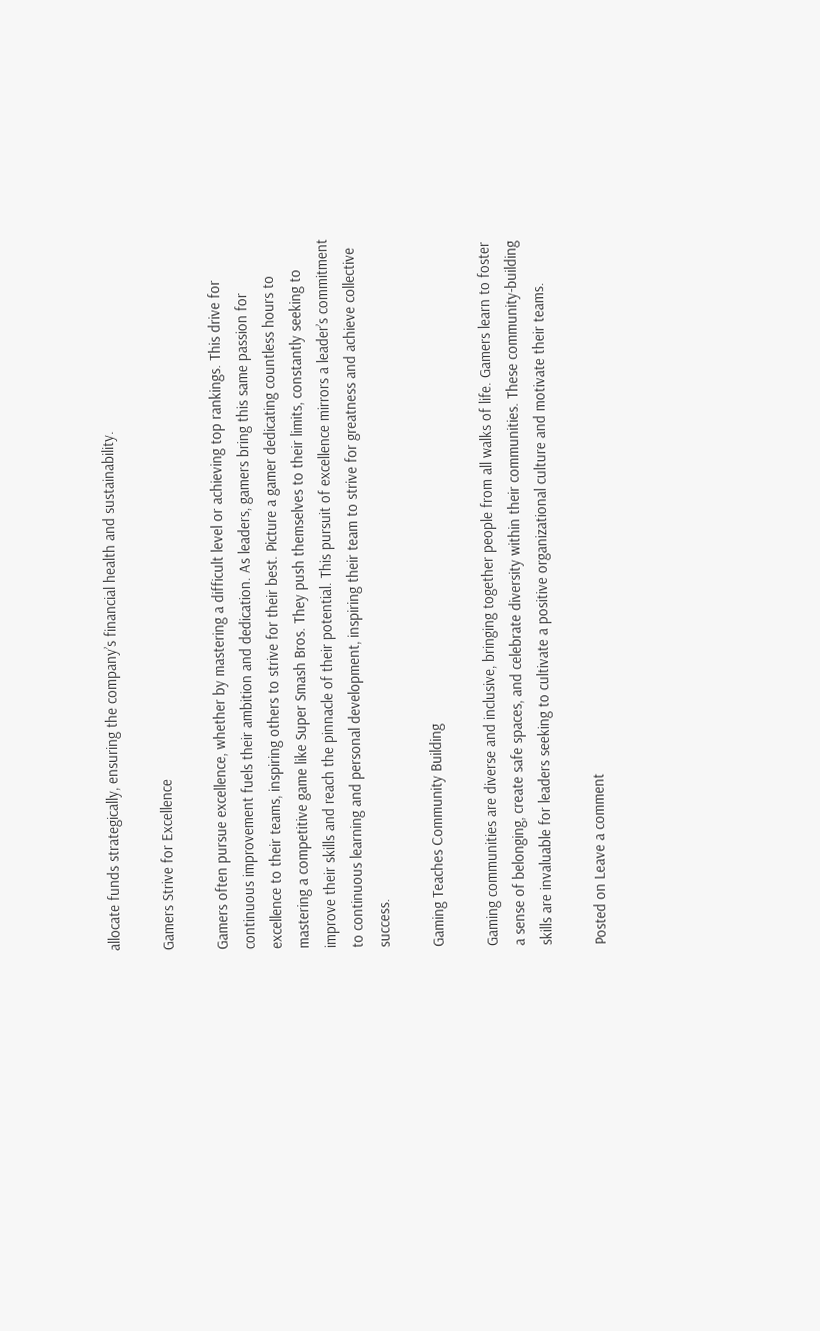allocate funds strategically, ensuring the company’s financial health and sustainability.

Gamers Strive for Excellence

Gamers often pursue excellence, whether by mastering a difficult level or achieving top rankings. This drive for continuous improvement fuels their ambition and dedication. As leaders, gamers bring this same passion for excellence to their teams, inspiring others to strive for their best. Picture a gamer dedicating countless hours to mastering a competitive game like Super Smash Bros. They push themselves to their limits, constantly seeking to improve their skills and reach the pinnacle of their potential. This pursuit of excellence mirrors a leader’s commitment to continuous learning and personal development, inspiring their team to strive for greatness and achieve collective success.

Gaming Teaches Community Building

Gaming communities are diverse and inclusive, bringing together people from all walks of life. Gamers learn to foster a sense of belonging, create safe spaces, and celebrate diversity within their communities. These community-building skills are invaluable for leaders seeking to cultivate a positive organizational culture and motivate their teams.

Posted on Leave a comment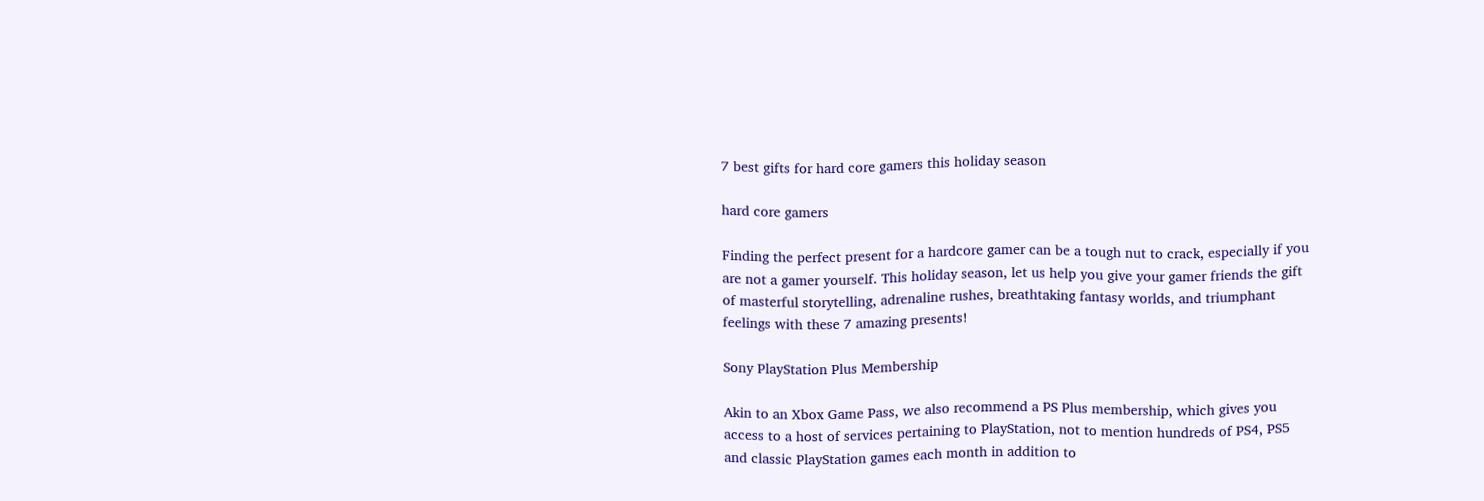7 best gifts for hard core gamers this holiday season

hard core gamers

Finding the perfect present for a hardcore gamer can be a tough nut to crack, especially if you are not a gamer yourself. This holiday season, let us help you give your gamer friends the gift of masterful storytelling, adrenaline rushes, breathtaking fantasy worlds, and triumphant feelings with these 7 amazing presents!

Sony PlayStation Plus Membership

Akin to an Xbox Game Pass, we also recommend a PS Plus membership, which gives you access to a host of services pertaining to PlayStation, not to mention hundreds of PS4, PS5 and classic PlayStation games each month in addition to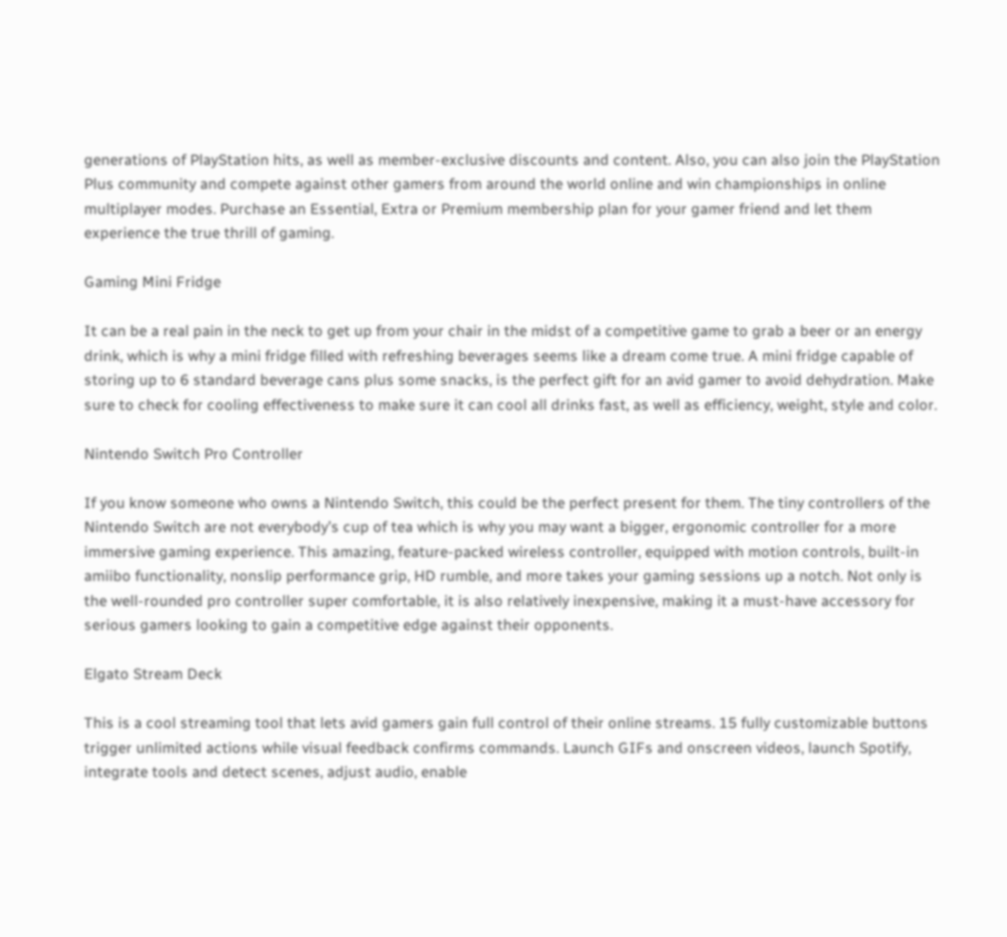generations of PlayStation hits, as well as member-exclusive discounts and content. Also, you can also join the PlayStation Plus community and compete against other gamers from around the world online and win championships in online multiplayer modes. Purchase an Essential, Extra or Premium membership plan for your gamer friend and let them experience the true thrill of gaming.

Gaming Mini Fridge

It can be a real pain in the neck to get up from your chair in the midst of a competitive game to grab a beer or an energy drink, which is why a mini fridge filled with refreshing beverages seems like a dream come true. A mini fridge capable of storing up to 6 standard beverage cans plus some snacks, is the perfect gift for an avid gamer to avoid dehydration. Make sure to check for cooling effectiveness to make sure it can cool all drinks fast, as well as efficiency, weight, style and color.

Nintendo Switch Pro Controller

If you know someone who owns a Nintendo Switch, this could be the perfect present for them. The tiny controllers of the Nintendo Switch are not everybody’s cup of tea which is why you may want a bigger, ergonomic controller for a more immersive gaming experience. This amazing, feature-packed wireless controller, equipped with motion controls, built-in amiibo functionality, nonslip performance grip, HD rumble, and more takes your gaming sessions up a notch. Not only is the well-rounded pro controller super comfortable, it is also relatively inexpensive, making it a must-have accessory for serious gamers looking to gain a competitive edge against their opponents.

Elgato Stream Deck

This is a cool streaming tool that lets avid gamers gain full control of their online streams. 15 fully customizable buttons trigger unlimited actions while visual feedback confirms commands. Launch GIFs and onscreen videos, launch Spotify, integrate tools and detect scenes, adjust audio, enable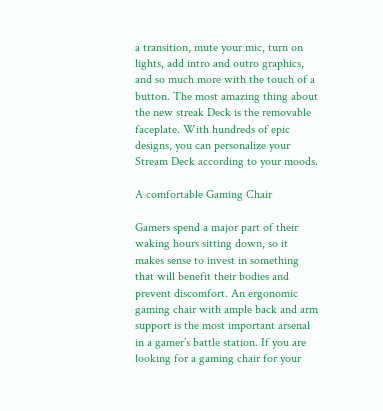a transition, mute your mic, turn on lights, add intro and outro graphics, and so much more with the touch of a button. The most amazing thing about the new streak Deck is the removable faceplate. With hundreds of epic designs, you can personalize your Stream Deck according to your moods.

A comfortable Gaming Chair

Gamers spend a major part of their waking hours sitting down, so it makes sense to invest in something that will benefit their bodies and prevent discomfort. An ergonomic gaming chair with ample back and arm support is the most important arsenal in a gamer’s battle station. If you are looking for a gaming chair for your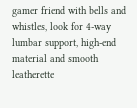gamer friend with bells and whistles, look for 4-way lumbar support, high-end material and smooth leatherette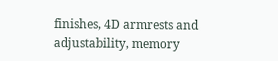finishes, 4D armrests and adjustability, memory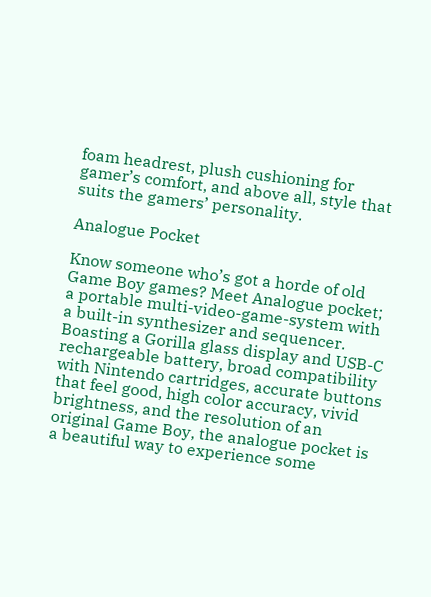foam headrest, plush cushioning for gamer’s comfort, and above all, style that suits the gamers’ personality.

Analogue Pocket

Know someone who’s got a horde of old Game Boy games? Meet Analogue pocket; a portable multi-video-game-system with a built-in synthesizer and sequencer. Boasting a Gorilla glass display and USB-C rechargeable battery, broad compatibility with Nintendo cartridges, accurate buttons that feel good, high color accuracy, vivid brightness, and the resolution of an original Game Boy, the analogue pocket is a beautiful way to experience some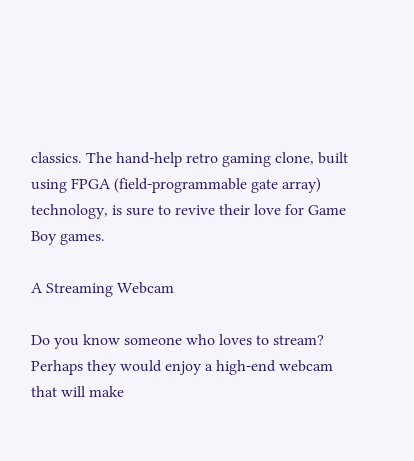classics. The hand-help retro gaming clone, built using FPGA (field-programmable gate array) technology, is sure to revive their love for Game Boy games.

A Streaming Webcam

Do you know someone who loves to stream? Perhaps they would enjoy a high-end webcam that will make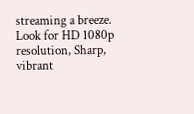streaming a breeze. Look for HD 1080p resolution, Sharp, vibrant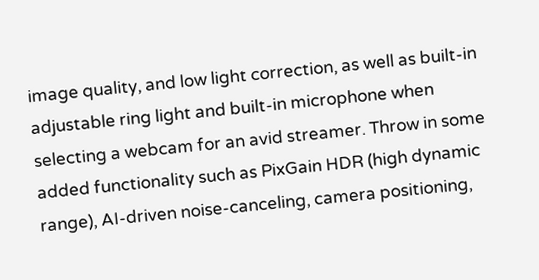image quality, and low light correction, as well as built-in adjustable ring light and built-in microphone when selecting a webcam for an avid streamer. Throw in some added functionality such as PixGain HDR (high dynamic range), AI-driven noise-canceling, camera positioning,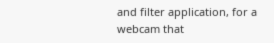and filter application, for a webcam that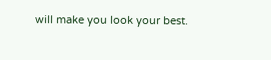will make you look your best.